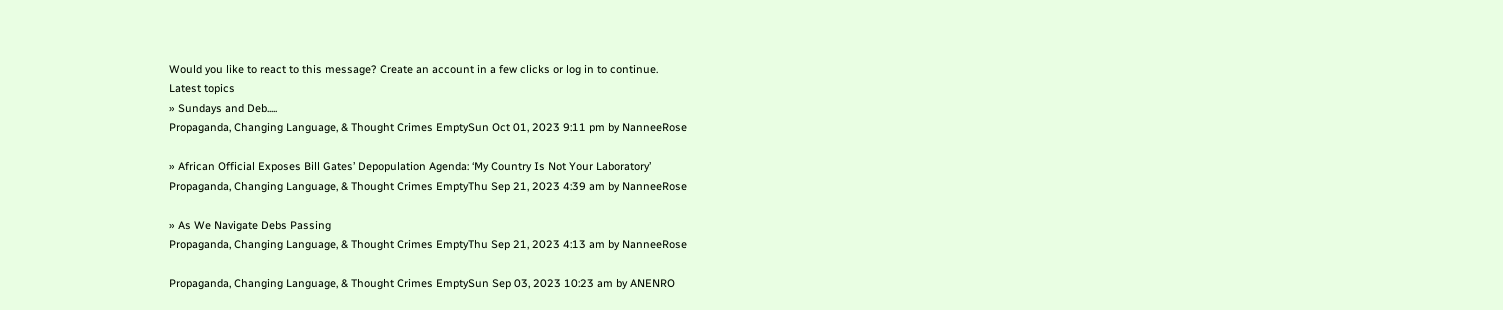Would you like to react to this message? Create an account in a few clicks or log in to continue.
Latest topics
» Sundays and Deb.....
Propaganda, Changing Language, & Thought Crimes EmptySun Oct 01, 2023 9:11 pm by NanneeRose

» African Official Exposes Bill Gates’ Depopulation Agenda: ‘My Country Is Not Your Laboratory’
Propaganda, Changing Language, & Thought Crimes EmptyThu Sep 21, 2023 4:39 am by NanneeRose

» As We Navigate Debs Passing
Propaganda, Changing Language, & Thought Crimes EmptyThu Sep 21, 2023 4:13 am by NanneeRose

Propaganda, Changing Language, & Thought Crimes EmptySun Sep 03, 2023 10:23 am by ANENRO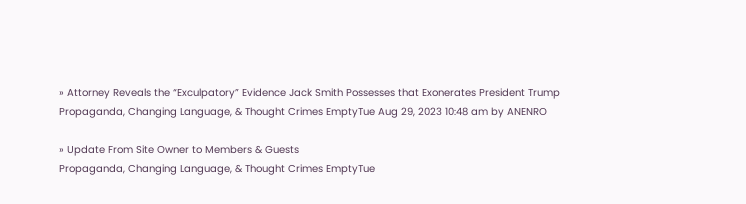» Attorney Reveals the “Exculpatory” Evidence Jack Smith Possesses that Exonerates President Trump
Propaganda, Changing Language, & Thought Crimes EmptyTue Aug 29, 2023 10:48 am by ANENRO

» Update From Site Owner to Members & Guests
Propaganda, Changing Language, & Thought Crimes EmptyTue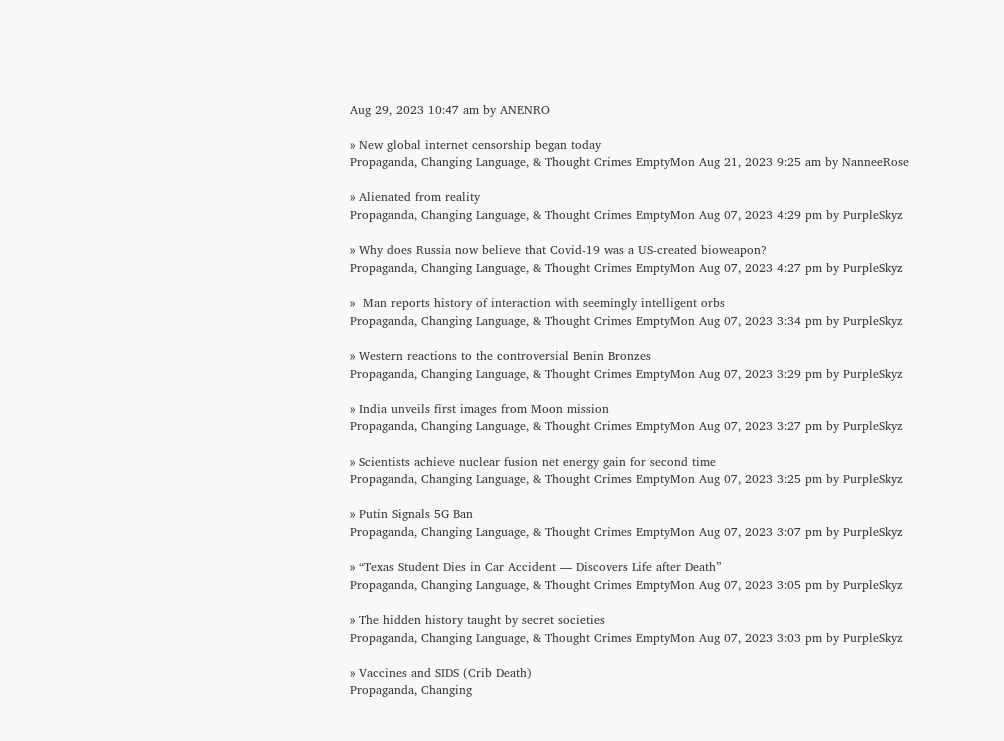Aug 29, 2023 10:47 am by ANENRO

» New global internet censorship began today
Propaganda, Changing Language, & Thought Crimes EmptyMon Aug 21, 2023 9:25 am by NanneeRose

» Alienated from reality
Propaganda, Changing Language, & Thought Crimes EmptyMon Aug 07, 2023 4:29 pm by PurpleSkyz

» Why does Russia now believe that Covid-19 was a US-created bioweapon?
Propaganda, Changing Language, & Thought Crimes EmptyMon Aug 07, 2023 4:27 pm by PurpleSkyz

»  Man reports history of interaction with seemingly intelligent orbs
Propaganda, Changing Language, & Thought Crimes EmptyMon Aug 07, 2023 3:34 pm by PurpleSkyz

» Western reactions to the controversial Benin Bronzes
Propaganda, Changing Language, & Thought Crimes EmptyMon Aug 07, 2023 3:29 pm by PurpleSkyz

» India unveils first images from Moon mission
Propaganda, Changing Language, & Thought Crimes EmptyMon Aug 07, 2023 3:27 pm by PurpleSkyz

» Scientists achieve nuclear fusion net energy gain for second time
Propaganda, Changing Language, & Thought Crimes EmptyMon Aug 07, 2023 3:25 pm by PurpleSkyz

» Putin Signals 5G Ban
Propaganda, Changing Language, & Thought Crimes EmptyMon Aug 07, 2023 3:07 pm by PurpleSkyz

» “Texas Student Dies in Car Accident — Discovers Life after Death”
Propaganda, Changing Language, & Thought Crimes EmptyMon Aug 07, 2023 3:05 pm by PurpleSkyz

» The hidden history taught by secret societies
Propaganda, Changing Language, & Thought Crimes EmptyMon Aug 07, 2023 3:03 pm by PurpleSkyz

» Vaccines and SIDS (Crib Death)
Propaganda, Changing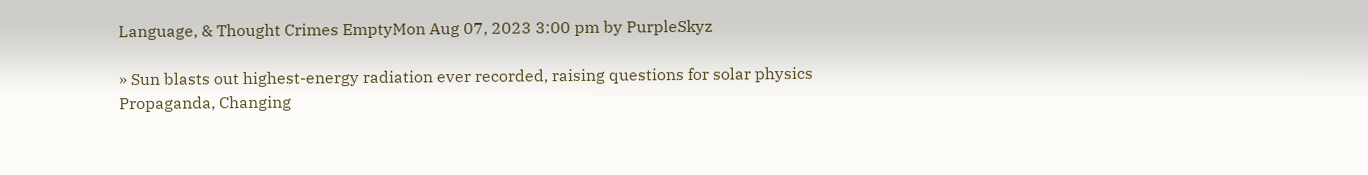Language, & Thought Crimes EmptyMon Aug 07, 2023 3:00 pm by PurpleSkyz

» Sun blasts out highest-energy radiation ever recorded, raising questions for solar physics
Propaganda, Changing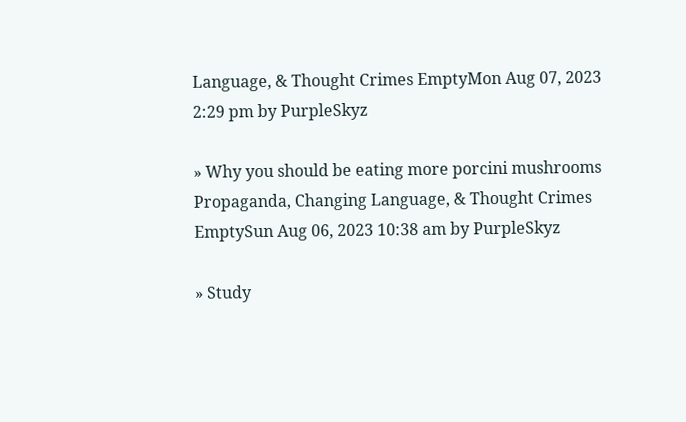Language, & Thought Crimes EmptyMon Aug 07, 2023 2:29 pm by PurpleSkyz

» Why you should be eating more porcini mushrooms
Propaganda, Changing Language, & Thought Crimes EmptySun Aug 06, 2023 10:38 am by PurpleSkyz

» Study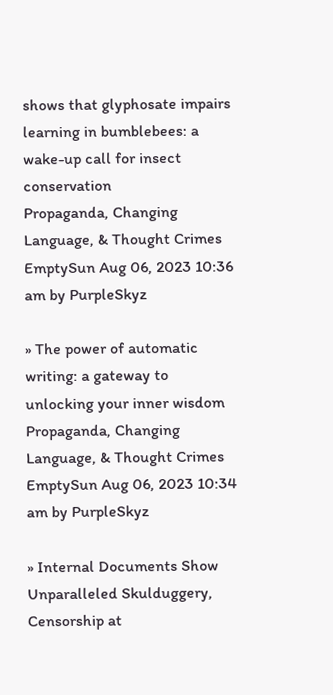shows that glyphosate impairs learning in bumblebees: a wake-up call for insect conservation
Propaganda, Changing Language, & Thought Crimes EmptySun Aug 06, 2023 10:36 am by PurpleSkyz

» The power of automatic writing: a gateway to unlocking your inner wisdom
Propaganda, Changing Language, & Thought Crimes EmptySun Aug 06, 2023 10:34 am by PurpleSkyz

» Internal Documents Show Unparalleled Skulduggery, Censorship at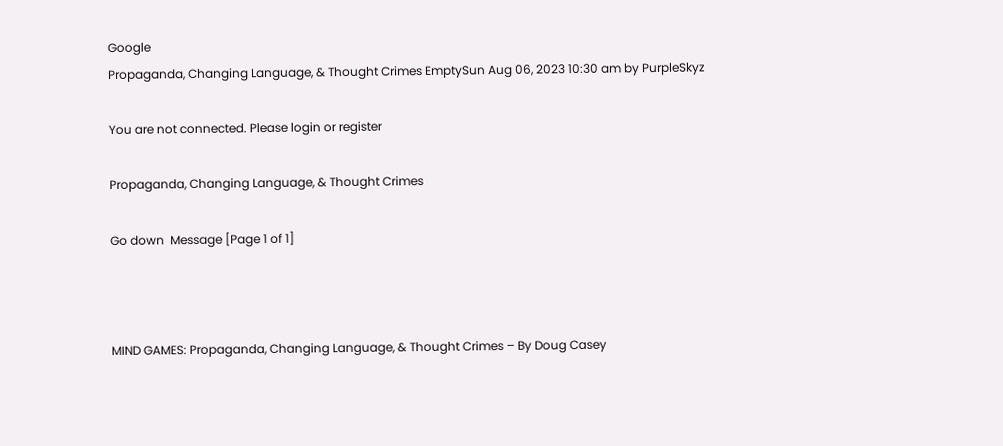Google
Propaganda, Changing Language, & Thought Crimes EmptySun Aug 06, 2023 10:30 am by PurpleSkyz

You are not connected. Please login or register

Propaganda, Changing Language, & Thought Crimes

Go down  Message [Page 1 of 1]



MIND GAMES: Propaganda, Changing Language, & Thought Crimes – By Doug Casey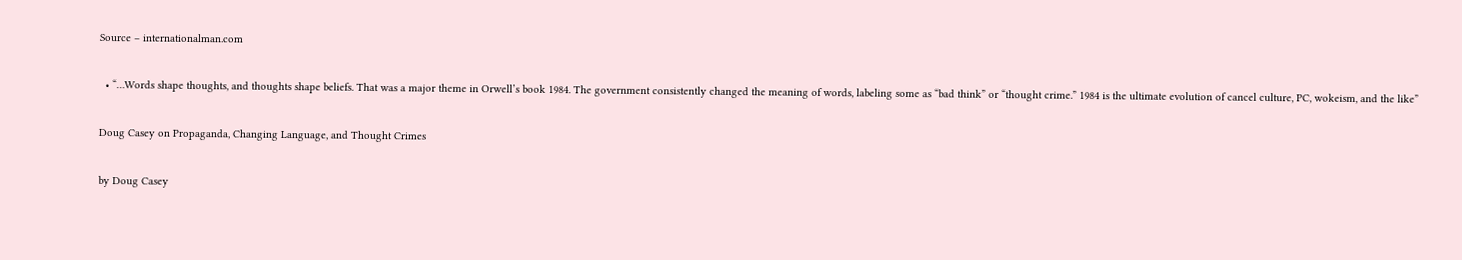Source – internationalman.com

  • “…Words shape thoughts, and thoughts shape beliefs. That was a major theme in Orwell’s book 1984. The government consistently changed the meaning of words, labeling some as “bad think” or “thought crime.” 1984 is the ultimate evolution of cancel culture, PC, wokeism, and the like”

Doug Casey on Propaganda, Changing Language, and Thought Crimes

by Doug Casey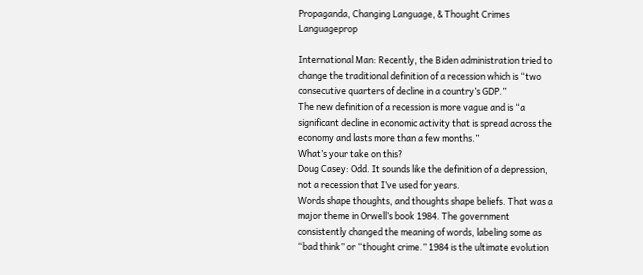Propaganda, Changing Language, & Thought Crimes Languageprop

International Man: Recently, the Biden administration tried to change the traditional definition of a recession which is “two consecutive quarters of decline in a country’s GDP.”
The new definition of a recession is more vague and is “a significant decline in economic activity that is spread across the economy and lasts more than a few months.”
What’s your take on this?
Doug Casey: Odd. It sounds like the definition of a depression, not a recession that I’ve used for years.
Words shape thoughts, and thoughts shape beliefs. That was a major theme in Orwell’s book 1984. The government consistently changed the meaning of words, labeling some as “bad think” or “thought crime.” 1984 is the ultimate evolution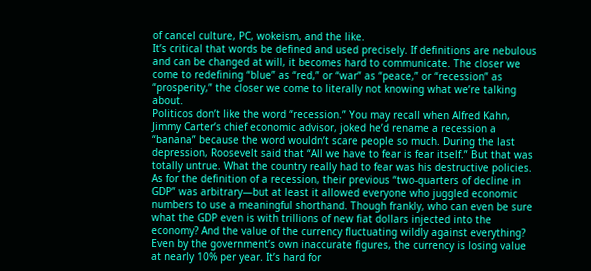of cancel culture, PC, wokeism, and the like.
It’s critical that words be defined and used precisely. If definitions are nebulous and can be changed at will, it becomes hard to communicate. The closer we come to redefining “blue” as “red,” or “war” as “peace,” or “recession” as “prosperity,” the closer we come to literally not knowing what we’re talking about.
Politicos don’t like the word “recession.” You may recall when Alfred Kahn, Jimmy Carter’s chief economic advisor, joked he’d rename a recession a “banana” because the word wouldn’t scare people so much. During the last depression, Roosevelt said that “All we have to fear is fear itself.” But that was totally untrue. What the country really had to fear was his destructive policies.
As for the definition of a recession, their previous “two-quarters of decline in GDP” was arbitrary—but at least it allowed everyone who juggled economic numbers to use a meaningful shorthand. Though frankly, who can even be sure what the GDP even is with trillions of new fiat dollars injected into the economy? And the value of the currency fluctuating wildly against everything?
Even by the government’s own inaccurate figures, the currency is losing value at nearly 10% per year. It’s hard for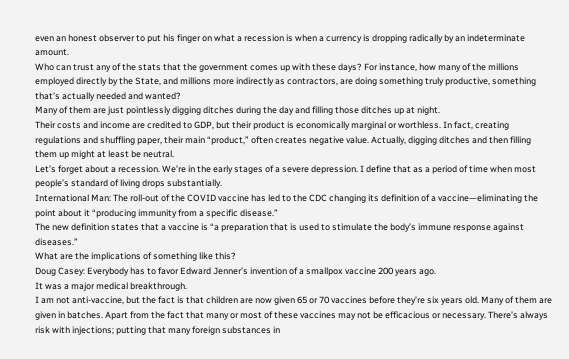even an honest observer to put his finger on what a recession is when a currency is dropping radically by an indeterminate amount.
Who can trust any of the stats that the government comes up with these days? For instance, how many of the millions employed directly by the State, and millions more indirectly as contractors, are doing something truly productive, something that’s actually needed and wanted?
Many of them are just pointlessly digging ditches during the day and filling those ditches up at night.
Their costs and income are credited to GDP, but their product is economically marginal or worthless. In fact, creating regulations and shuffling paper, their main “product,” often creates negative value. Actually, digging ditches and then filling them up might at least be neutral.
Let’s forget about a recession. We’re in the early stages of a severe depression. I define that as a period of time when most people’s standard of living drops substantially.
International Man: The roll-out of the COVID vaccine has led to the CDC changing its definition of a vaccine—eliminating the point about it “producing immunity from a specific disease.”
The new definition states that a vaccine is “a preparation that is used to stimulate the body’s immune response against diseases.”
What are the implications of something like this?
Doug Casey: Everybody has to favor Edward Jenner’s invention of a smallpox vaccine 200 years ago.
It was a major medical breakthrough.
I am not anti-vaccine, but the fact is that children are now given 65 or 70 vaccines before they’re six years old. Many of them are given in batches. Apart from the fact that many or most of these vaccines may not be efficacious or necessary. There’s always risk with injections; putting that many foreign substances in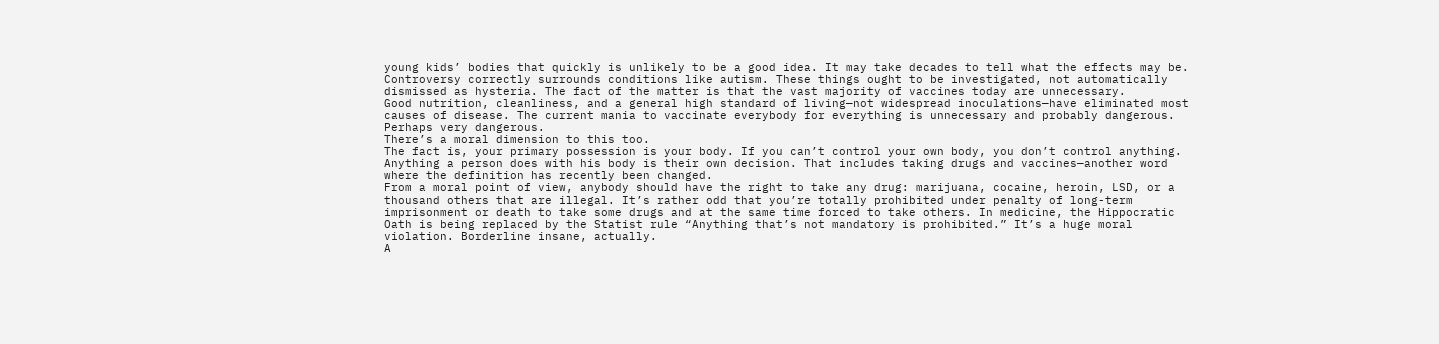young kids’ bodies that quickly is unlikely to be a good idea. It may take decades to tell what the effects may be.
Controversy correctly surrounds conditions like autism. These things ought to be investigated, not automatically dismissed as hysteria. The fact of the matter is that the vast majority of vaccines today are unnecessary.
Good nutrition, cleanliness, and a general high standard of living—not widespread inoculations—have eliminated most causes of disease. The current mania to vaccinate everybody for everything is unnecessary and probably dangerous. Perhaps very dangerous.
There’s a moral dimension to this too.
The fact is, your primary possession is your body. If you can’t control your own body, you don’t control anything. Anything a person does with his body is their own decision. That includes taking drugs and vaccines—another word where the definition has recently been changed.
From a moral point of view, anybody should have the right to take any drug: marijuana, cocaine, heroin, LSD, or a thousand others that are illegal. It’s rather odd that you’re totally prohibited under penalty of long-term imprisonment or death to take some drugs and at the same time forced to take others. In medicine, the Hippocratic Oath is being replaced by the Statist rule “Anything that’s not mandatory is prohibited.” It’s a huge moral violation. Borderline insane, actually.
A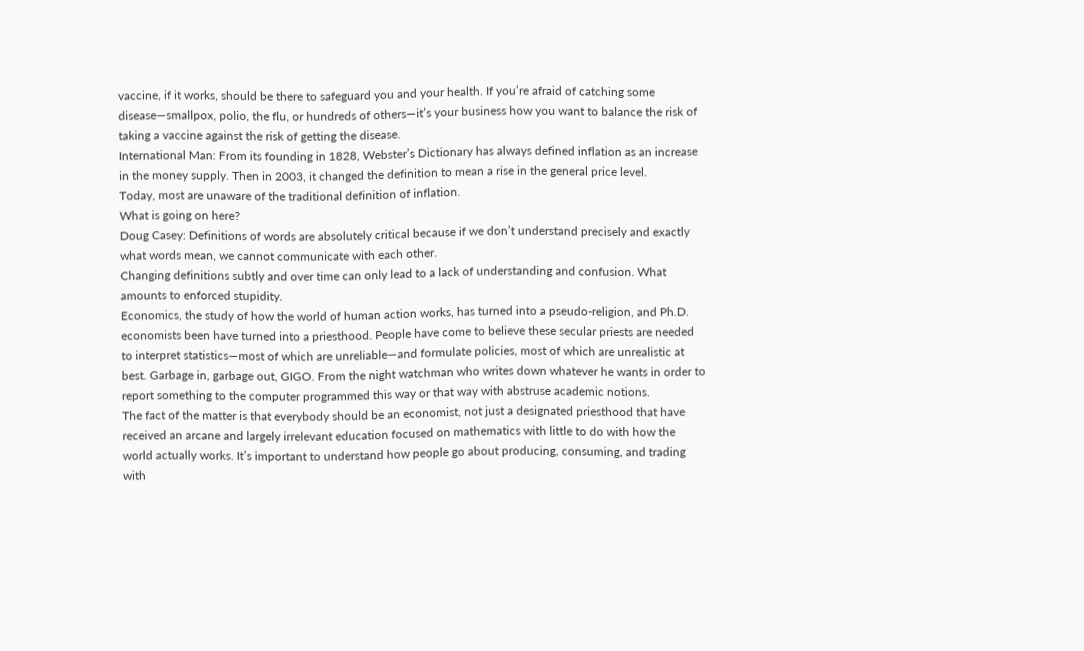vaccine, if it works, should be there to safeguard you and your health. If you’re afraid of catching some disease—smallpox, polio, the flu, or hundreds of others—it’s your business how you want to balance the risk of taking a vaccine against the risk of getting the disease.
International Man: From its founding in 1828, Webster’s Dictionary has always defined inflation as an increase in the money supply. Then in 2003, it changed the definition to mean a rise in the general price level.
Today, most are unaware of the traditional definition of inflation.
What is going on here?
Doug Casey: Definitions of words are absolutely critical because if we don’t understand precisely and exactly what words mean, we cannot communicate with each other.
Changing definitions subtly and over time can only lead to a lack of understanding and confusion. What amounts to enforced stupidity.
Economics, the study of how the world of human action works, has turned into a pseudo-religion, and Ph.D. economists been have turned into a priesthood. People have come to believe these secular priests are needed to interpret statistics—most of which are unreliable—and formulate policies, most of which are unrealistic at best. Garbage in, garbage out, GIGO. From the night watchman who writes down whatever he wants in order to report something to the computer programmed this way or that way with abstruse academic notions.
The fact of the matter is that everybody should be an economist, not just a designated priesthood that have received an arcane and largely irrelevant education focused on mathematics with little to do with how the world actually works. It’s important to understand how people go about producing, consuming, and trading with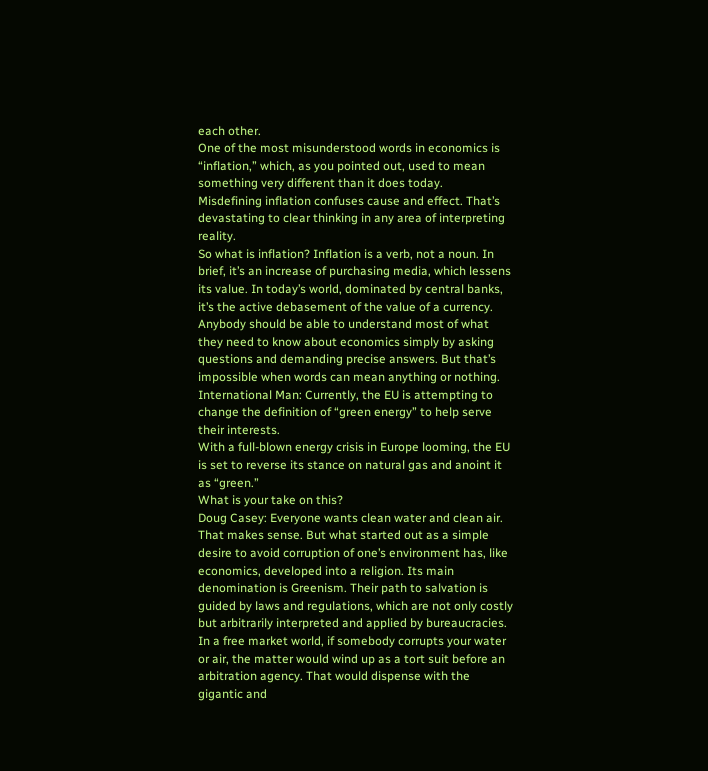each other.
One of the most misunderstood words in economics is “inflation,” which, as you pointed out, used to mean something very different than it does today.
Misdefining inflation confuses cause and effect. That’s devastating to clear thinking in any area of interpreting reality.
So what is inflation? Inflation is a verb, not a noun. In brief, it’s an increase of purchasing media, which lessens its value. In today’s world, dominated by central banks, it’s the active debasement of the value of a currency.
Anybody should be able to understand most of what they need to know about economics simply by asking questions and demanding precise answers. But that’s impossible when words can mean anything or nothing.
International Man: Currently, the EU is attempting to change the definition of “green energy” to help serve their interests.
With a full-blown energy crisis in Europe looming, the EU is set to reverse its stance on natural gas and anoint it as “green.”
What is your take on this?
Doug Casey: Everyone wants clean water and clean air. That makes sense. But what started out as a simple desire to avoid corruption of one’s environment has, like economics, developed into a religion. Its main denomination is Greenism. Their path to salvation is guided by laws and regulations, which are not only costly but arbitrarily interpreted and applied by bureaucracies.
In a free market world, if somebody corrupts your water or air, the matter would wind up as a tort suit before an arbitration agency. That would dispense with the gigantic and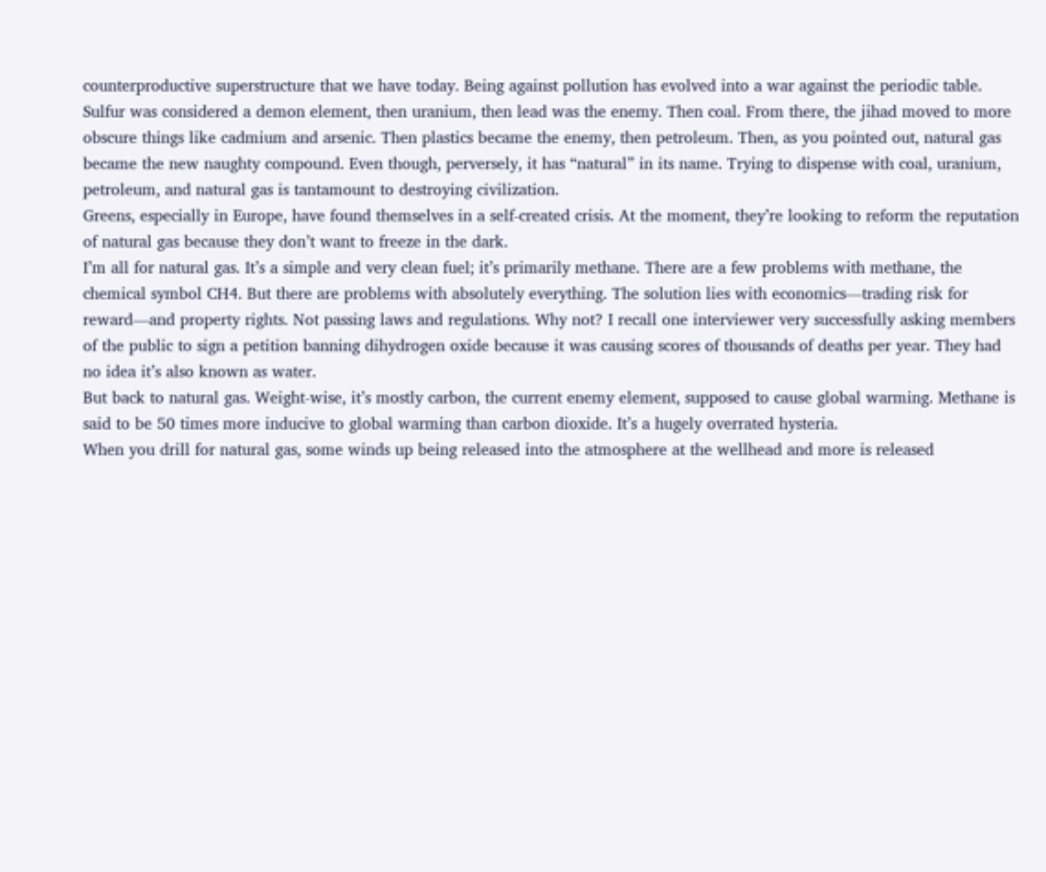counterproductive superstructure that we have today. Being against pollution has evolved into a war against the periodic table.
Sulfur was considered a demon element, then uranium, then lead was the enemy. Then coal. From there, the jihad moved to more obscure things like cadmium and arsenic. Then plastics became the enemy, then petroleum. Then, as you pointed out, natural gas became the new naughty compound. Even though, perversely, it has “natural” in its name. Trying to dispense with coal, uranium, petroleum, and natural gas is tantamount to destroying civilization.
Greens, especially in Europe, have found themselves in a self-created crisis. At the moment, they’re looking to reform the reputation of natural gas because they don’t want to freeze in the dark.
I’m all for natural gas. It’s a simple and very clean fuel; it’s primarily methane. There are a few problems with methane, the chemical symbol CH4. But there are problems with absolutely everything. The solution lies with economics—trading risk for reward—and property rights. Not passing laws and regulations. Why not? I recall one interviewer very successfully asking members of the public to sign a petition banning dihydrogen oxide because it was causing scores of thousands of deaths per year. They had no idea it’s also known as water.
But back to natural gas. Weight-wise, it’s mostly carbon, the current enemy element, supposed to cause global warming. Methane is said to be 50 times more inducive to global warming than carbon dioxide. It’s a hugely overrated hysteria.
When you drill for natural gas, some winds up being released into the atmosphere at the wellhead and more is released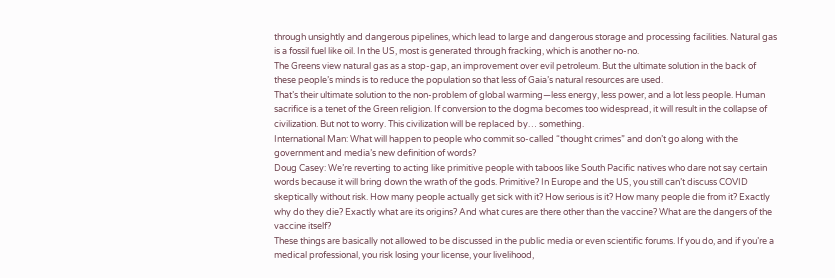through unsightly and dangerous pipelines, which lead to large and dangerous storage and processing facilities. Natural gas is a fossil fuel like oil. In the US, most is generated through fracking, which is another no-no.
The Greens view natural gas as a stop-gap, an improvement over evil petroleum. But the ultimate solution in the back of these people’s minds is to reduce the population so that less of Gaia’s natural resources are used.
That’s their ultimate solution to the non-problem of global warming—less energy, less power, and a lot less people. Human sacrifice is a tenet of the Green religion. If conversion to the dogma becomes too widespread, it will result in the collapse of civilization. But not to worry. This civilization will be replaced by… something.
International Man: What will happen to people who commit so-called “thought crimes” and don’t go along with the government and media’s new definition of words?
Doug Casey: We’re reverting to acting like primitive people with taboos like South Pacific natives who dare not say certain words because it will bring down the wrath of the gods. Primitive? In Europe and the US, you still can’t discuss COVID skeptically without risk. How many people actually get sick with it? How serious is it? How many people die from it? Exactly why do they die? Exactly what are its origins? And what cures are there other than the vaccine? What are the dangers of the vaccine itself?
These things are basically not allowed to be discussed in the public media or even scientific forums. If you do, and if you’re a medical professional, you risk losing your license, your livelihood,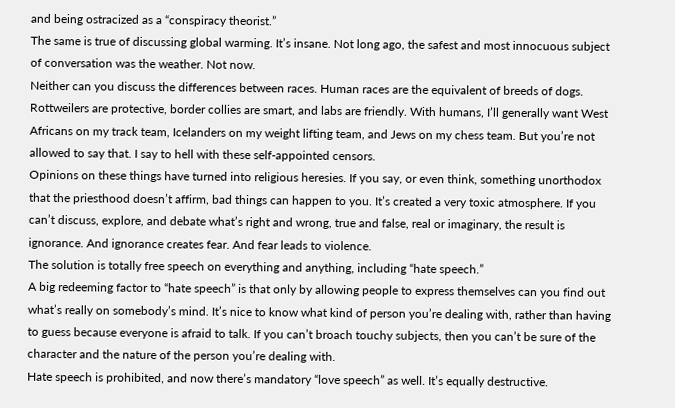and being ostracized as a “conspiracy theorist.”
The same is true of discussing global warming. It’s insane. Not long ago, the safest and most innocuous subject of conversation was the weather. Not now.
Neither can you discuss the differences between races. Human races are the equivalent of breeds of dogs. Rottweilers are protective, border collies are smart, and labs are friendly. With humans, I’ll generally want West Africans on my track team, Icelanders on my weight lifting team, and Jews on my chess team. But you’re not allowed to say that. I say to hell with these self-appointed censors.
Opinions on these things have turned into religious heresies. If you say, or even think, something unorthodox that the priesthood doesn’t affirm, bad things can happen to you. It’s created a very toxic atmosphere. If you can’t discuss, explore, and debate what’s right and wrong, true and false, real or imaginary, the result is ignorance. And ignorance creates fear. And fear leads to violence.
The solution is totally free speech on everything and anything, including “hate speech.”
A big redeeming factor to “hate speech” is that only by allowing people to express themselves can you find out what’s really on somebody’s mind. It’s nice to know what kind of person you’re dealing with, rather than having to guess because everyone is afraid to talk. If you can’t broach touchy subjects, then you can’t be sure of the character and the nature of the person you’re dealing with.
Hate speech is prohibited, and now there’s mandatory “love speech” as well. It’s equally destructive.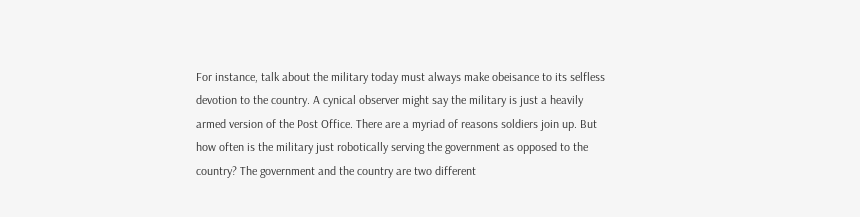For instance, talk about the military today must always make obeisance to its selfless devotion to the country. A cynical observer might say the military is just a heavily armed version of the Post Office. There are a myriad of reasons soldiers join up. But how often is the military just robotically serving the government as opposed to the country? The government and the country are two different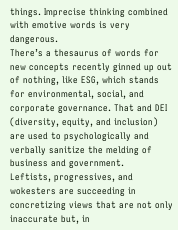things. Imprecise thinking combined with emotive words is very dangerous.
There’s a thesaurus of words for new concepts recently ginned up out of nothing, like ESG, which stands for environmental, social, and corporate governance. That and DEI (diversity, equity, and inclusion) are used to psychologically and verbally sanitize the melding of business and government.
Leftists, progressives, and wokesters are succeeding in concretizing views that are not only inaccurate but, in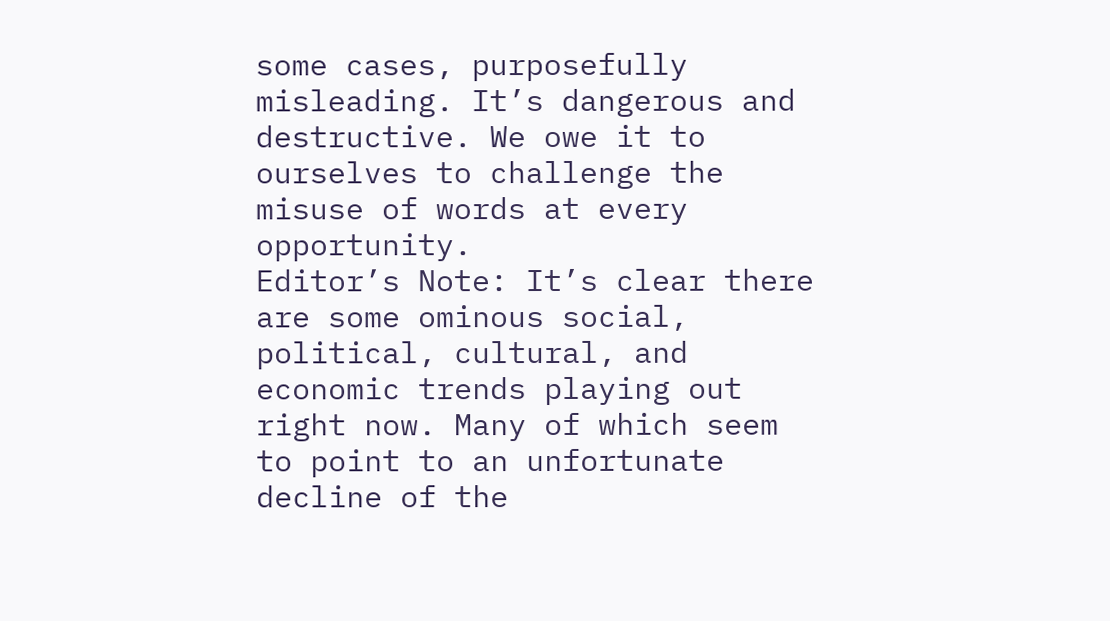some cases, purposefully misleading. It’s dangerous and destructive. We owe it to ourselves to challenge the misuse of words at every opportunity.
Editor’s Note: It’s clear there are some ominous social, political, cultural, and economic trends playing out right now. Many of which seem to point to an unfortunate decline of the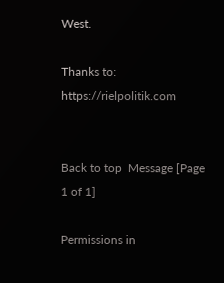West.

Thanks to: https://rielpolitik.com


Back to top  Message [Page 1 of 1]

Permissions in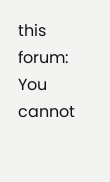this forum:
You cannot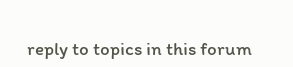reply to topics in this forum